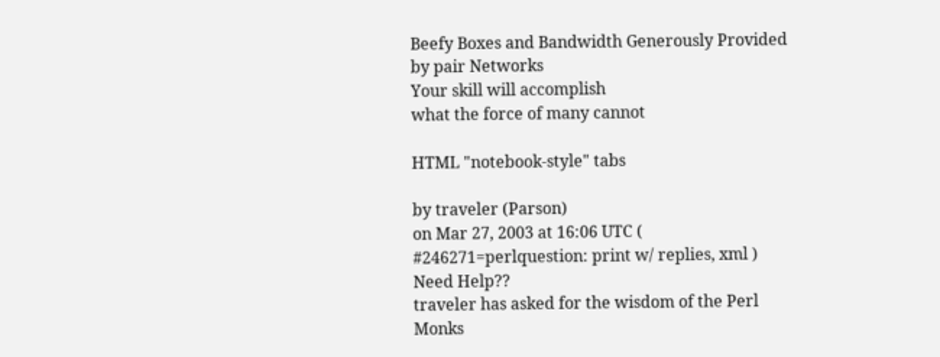Beefy Boxes and Bandwidth Generously Provided by pair Networks
Your skill will accomplish
what the force of many cannot

HTML "notebook-style" tabs

by traveler (Parson)
on Mar 27, 2003 at 16:06 UTC ( #246271=perlquestion: print w/ replies, xml ) Need Help??
traveler has asked for the wisdom of the Perl Monks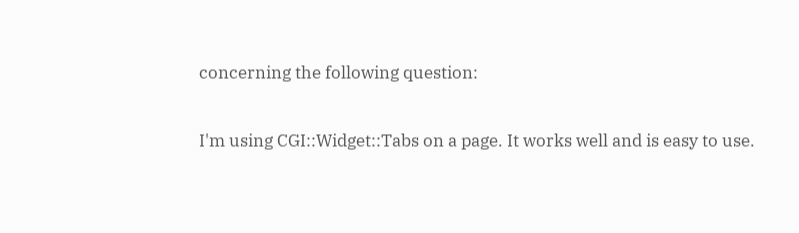concerning the following question:

I'm using CGI::Widget::Tabs on a page. It works well and is easy to use.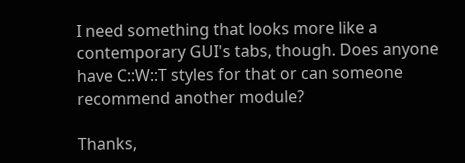I need something that looks more like a contemporary GUI's tabs, though. Does anyone have C::W::T styles for that or can someone recommend another module?

Thanks,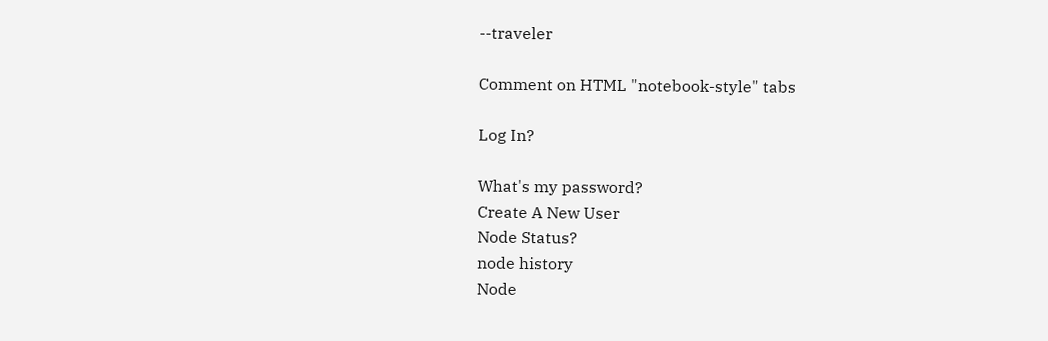--traveler

Comment on HTML "notebook-style" tabs

Log In?

What's my password?
Create A New User
Node Status?
node history
Node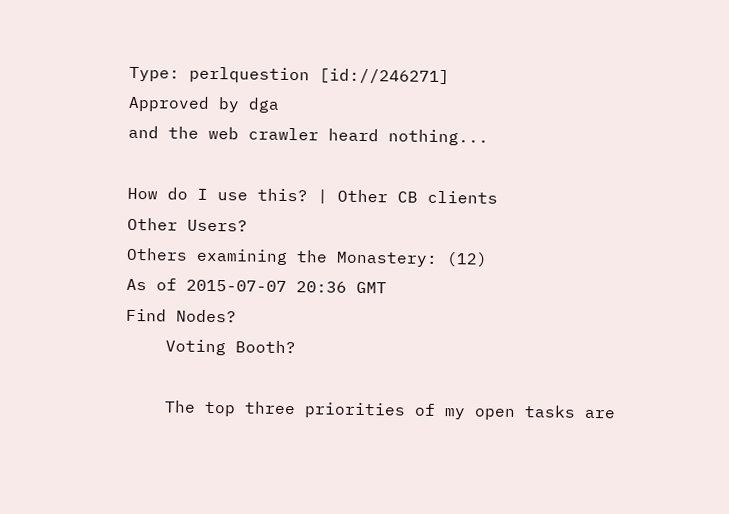Type: perlquestion [id://246271]
Approved by dga
and the web crawler heard nothing...

How do I use this? | Other CB clients
Other Users?
Others examining the Monastery: (12)
As of 2015-07-07 20:36 GMT
Find Nodes?
    Voting Booth?

    The top three priorities of my open tasks are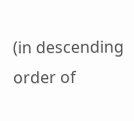(in descending order of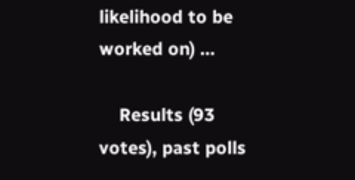likelihood to be worked on) ...

    Results (93 votes), past polls